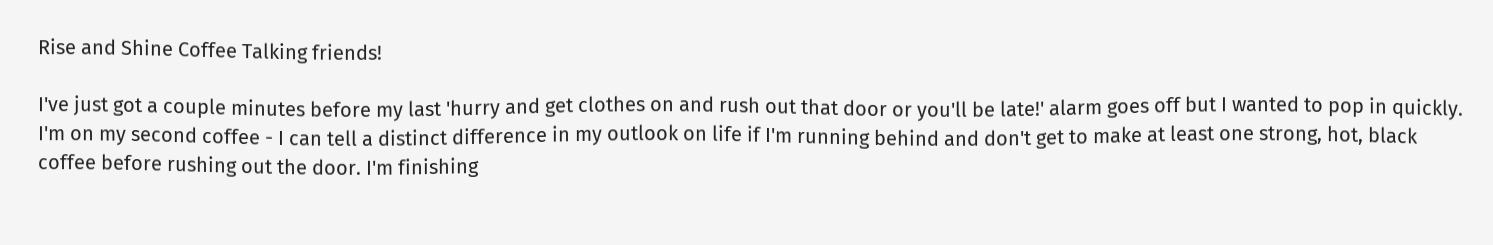Rise and Shine Coffee Talking friends!

I've just got a couple minutes before my last 'hurry and get clothes on and rush out that door or you'll be late!' alarm goes off but I wanted to pop in quickly. I'm on my second coffee - I can tell a distinct difference in my outlook on life if I'm running behind and don't get to make at least one strong, hot, black coffee before rushing out the door. I'm finishing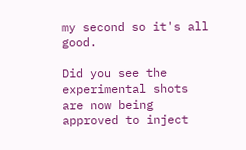my second so it's all good.

Did you see the experimental shots are now being approved to inject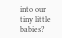into our tiny little babies?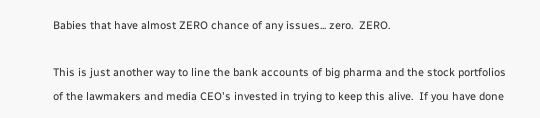Babies that have almost ZERO chance of any issues... zero.  ZERO.

This is just another way to line the bank accounts of big pharma and the stock portfolios of the lawmakers and media CEO's invested in trying to keep this alive.  If you have done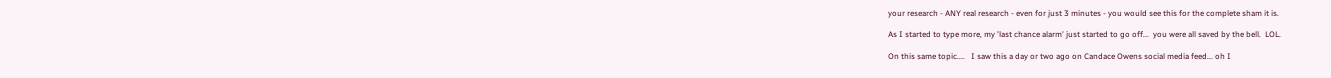your research - ANY real research - even for just 3 minutes - you would see this for the complete sham it is.

As I started to type more, my 'last chance alarm' just started to go off...  you were all saved by the bell.  LOL.

On this same topic....   I saw this a day or two ago on Candace Owens social media feed... oh I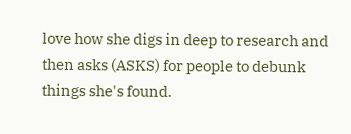love how she digs in deep to research and then asks (ASKS) for people to debunk things she's found.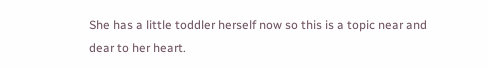She has a little toddler herself now so this is a topic near and dear to her heart.